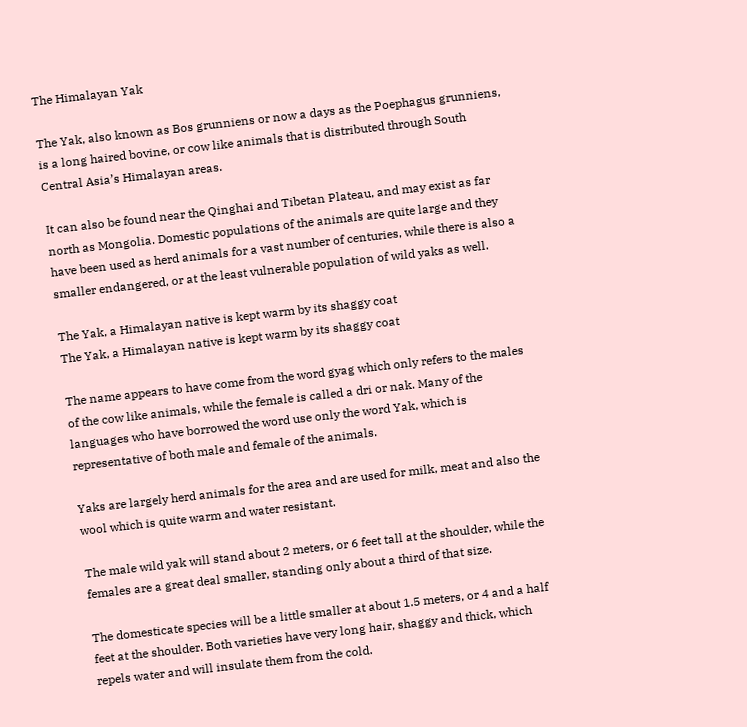The Himalayan Yak

The Yak, also known as Bos grunniens or now a days as the Poephagus grunniens, is a long haired bovine, or cow like animals that is distributed through South Central Asia’s Himalayan areas.

It can also be found near the Qinghai and Tibetan Plateau, and may exist as far north as Mongolia. Domestic populations of the animals are quite large and they have been used as herd animals for a vast number of centuries, while there is also a smaller endangered, or at the least vulnerable population of wild yaks as well.

The Yak, a Himalayan native is kept warm by its shaggy coat
The Yak, a Himalayan native is kept warm by its shaggy coat

The name appears to have come from the word gyag which only refers to the males of the cow like animals, while the female is called a dri or nak. Many of the languages who have borrowed the word use only the word Yak, which is representative of both male and female of the animals.

Yaks are largely herd animals for the area and are used for milk, meat and also the wool which is quite warm and water resistant.

The male wild yak will stand about 2 meters, or 6 feet tall at the shoulder, while the females are a great deal smaller, standing only about a third of that size.

The domesticate species will be a little smaller at about 1.5 meters, or 4 and a half feet at the shoulder. Both varieties have very long hair, shaggy and thick, which repels water and will insulate them from the cold.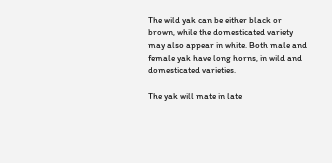The wild yak can be either black or brown, while the domesticated variety may also appear in white. Both male and female yak have long horns, in wild and domesticated varieties.

The yak will mate in late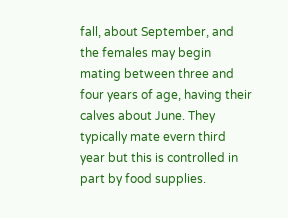fall, about September, and the females may begin mating between three and four years of age, having their calves about June. They typically mate evern third year but this is controlled in part by food supplies.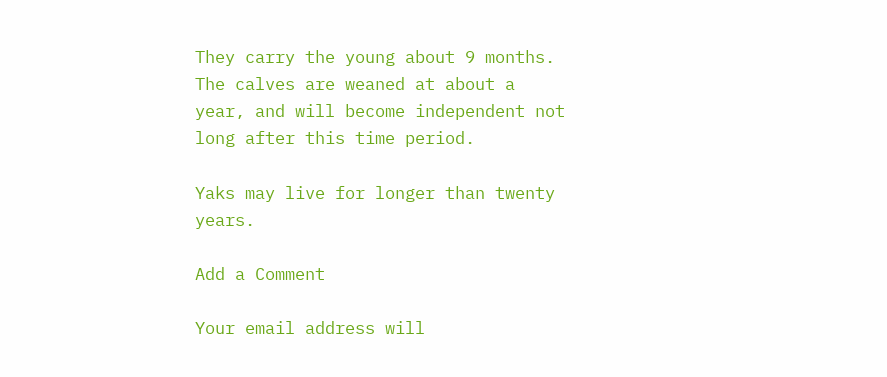They carry the young about 9 months. The calves are weaned at about a year, and will become independent not long after this time period.

Yaks may live for longer than twenty years.

Add a Comment

Your email address will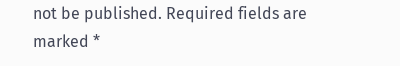not be published. Required fields are marked *